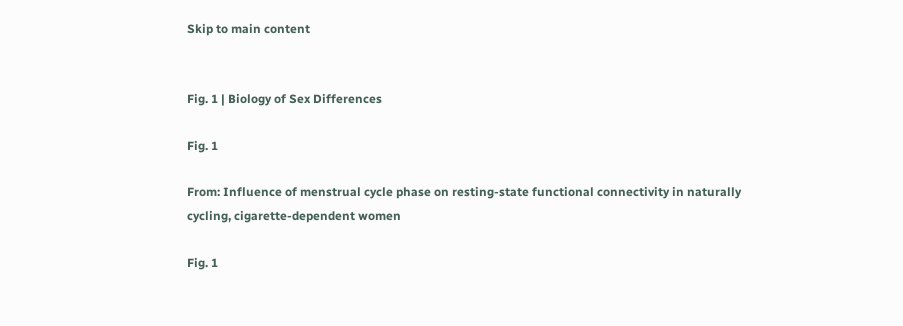Skip to main content


Fig. 1 | Biology of Sex Differences

Fig. 1

From: Influence of menstrual cycle phase on resting-state functional connectivity in naturally cycling, cigarette-dependent women

Fig. 1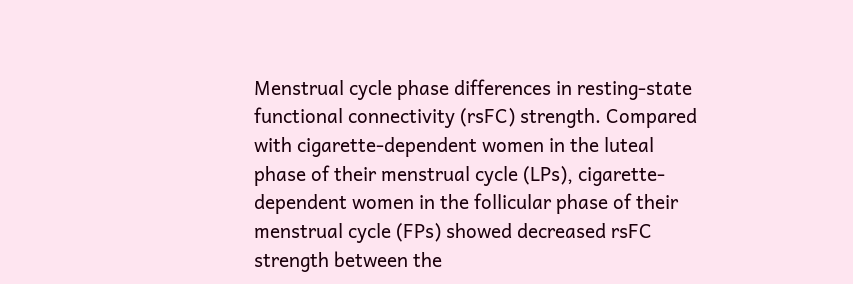Menstrual cycle phase differences in resting-state functional connectivity (rsFC) strength. Compared with cigarette-dependent women in the luteal phase of their menstrual cycle (LPs), cigarette-dependent women in the follicular phase of their menstrual cycle (FPs) showed decreased rsFC strength between the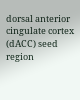dorsal anterior cingulate cortex (dACC) seed region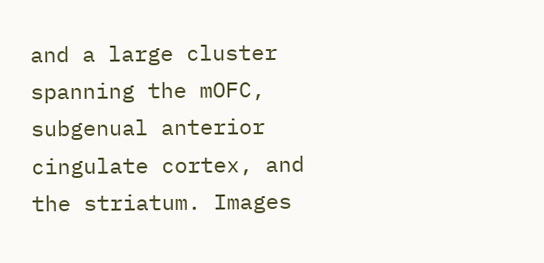and a large cluster spanning the mOFC, subgenual anterior cingulate cortex, and the striatum. Images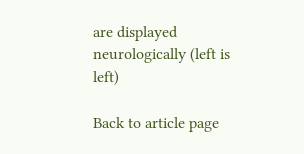are displayed neurologically (left is left)

Back to article page